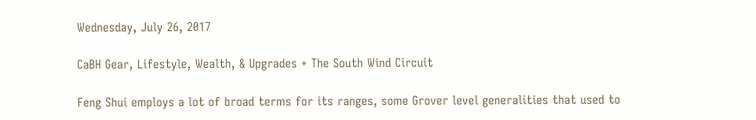Wednesday, July 26, 2017

CaBH Gear, Lifestyle, Wealth, & Upgrades + The South Wind Circuit

Feng Shui employs a lot of broad terms for its ranges, some Grover level generalities that used to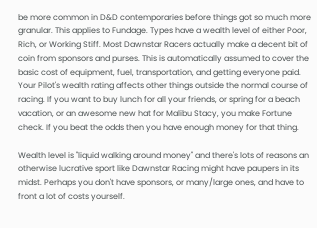be more common in D&D contemporaries before things got so much more granular. This applies to Fundage. Types have a wealth level of either Poor, Rich, or Working Stiff. Most Dawnstar Racers actually make a decent bit of coin from sponsors and purses. This is automatically assumed to cover the basic cost of equipment, fuel, transportation, and getting everyone paid. Your Pilot's wealth rating affects other things outside the normal course of racing. If you want to buy lunch for all your friends, or spring for a beach vacation, or an awesome new hat for Malibu Stacy, you make Fortune check. If you beat the odds then you have enough money for that thing.

Wealth level is "liquid walking around money" and there's lots of reasons an otherwise lucrative sport like Dawnstar Racing might have paupers in its midst. Perhaps you don't have sponsors, or many/large ones, and have to front a lot of costs yourself.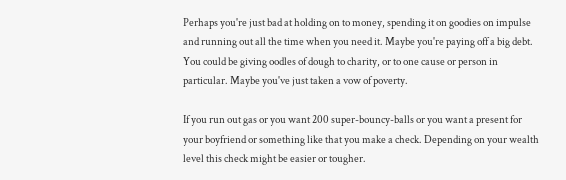Perhaps you're just bad at holding on to money, spending it on goodies on impulse and running out all the time when you need it. Maybe you're paying off a big debt. You could be giving oodles of dough to charity, or to one cause or person in particular. Maybe you've just taken a vow of poverty.

If you run out gas or you want 200 super-bouncy-balls or you want a present for your boyfriend or something like that you make a check. Depending on your wealth level this check might be easier or tougher.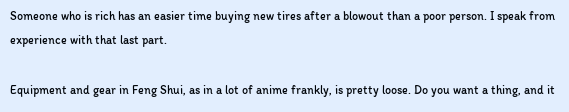Someone who is rich has an easier time buying new tires after a blowout than a poor person. I speak from experience with that last part.

Equipment and gear in Feng Shui, as in a lot of anime frankly, is pretty loose. Do you want a thing, and it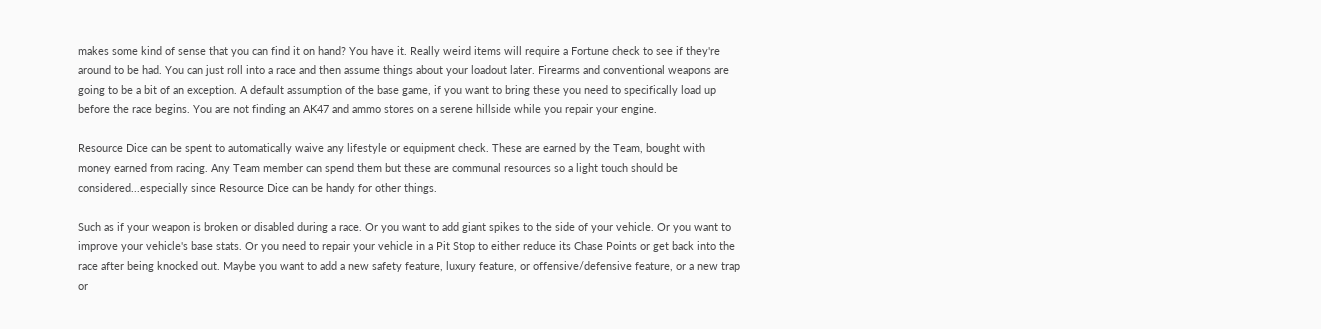makes some kind of sense that you can find it on hand? You have it. Really weird items will require a Fortune check to see if they're around to be had. You can just roll into a race and then assume things about your loadout later. Firearms and conventional weapons are going to be a bit of an exception. A default assumption of the base game, if you want to bring these you need to specifically load up before the race begins. You are not finding an AK47 and ammo stores on a serene hillside while you repair your engine.

Resource Dice can be spent to automatically waive any lifestyle or equipment check. These are earned by the Team, bought with money earned from racing. Any Team member can spend them but these are communal resources so a light touch should be considered...especially since Resource Dice can be handy for other things.

Such as if your weapon is broken or disabled during a race. Or you want to add giant spikes to the side of your vehicle. Or you want to improve your vehicle's base stats. Or you need to repair your vehicle in a Pit Stop to either reduce its Chase Points or get back into the race after being knocked out. Maybe you want to add a new safety feature, luxury feature, or offensive/defensive feature, or a new trap or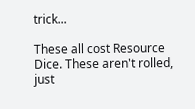trick...

These all cost Resource Dice. These aren't rolled, just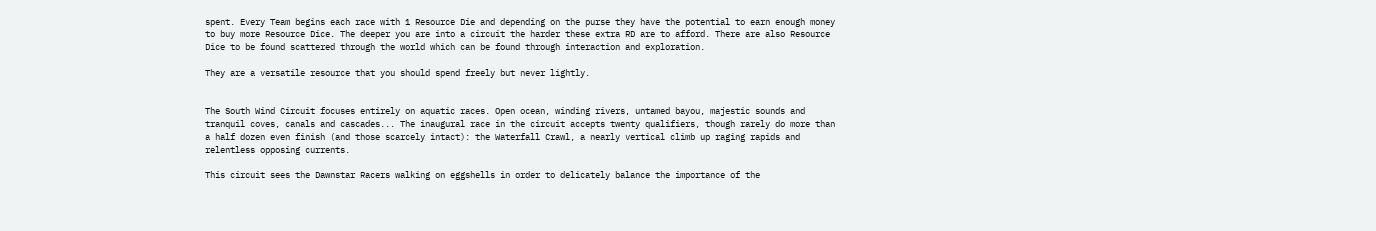spent. Every Team begins each race with 1 Resource Die and depending on the purse they have the potential to earn enough money to buy more Resource Dice. The deeper you are into a circuit the harder these extra RD are to afford. There are also Resource Dice to be found scattered through the world which can be found through interaction and exploration.

They are a versatile resource that you should spend freely but never lightly.


The South Wind Circuit focuses entirely on aquatic races. Open ocean, winding rivers, untamed bayou, majestic sounds and tranquil coves, canals and cascades... The inaugural race in the circuit accepts twenty qualifiers, though rarely do more than a half dozen even finish (and those scarcely intact): the Waterfall Crawl, a nearly vertical climb up raging rapids and relentless opposing currents.

This circuit sees the Dawnstar Racers walking on eggshells in order to delicately balance the importance of the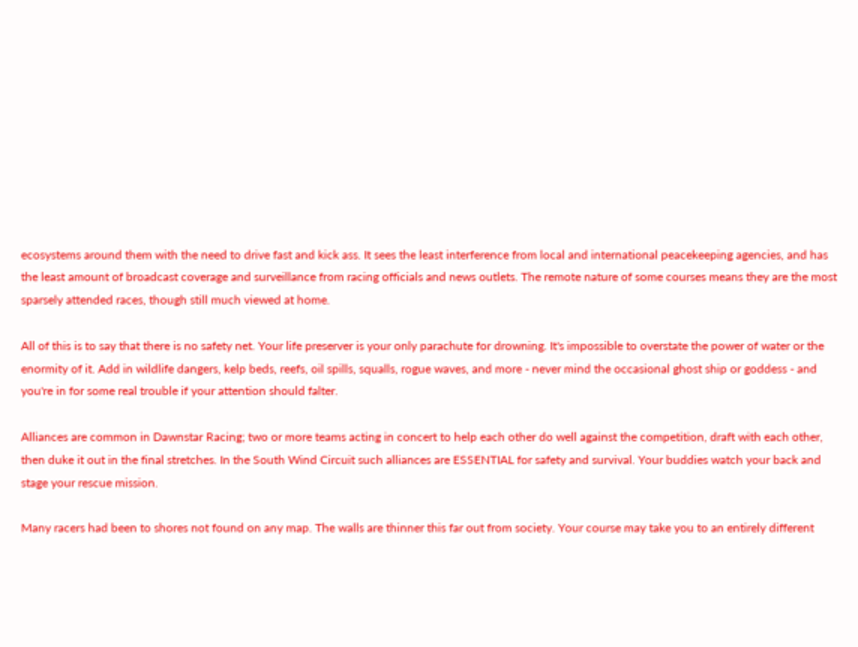ecosystems around them with the need to drive fast and kick ass. It sees the least interference from local and international peacekeeping agencies, and has the least amount of broadcast coverage and surveillance from racing officials and news outlets. The remote nature of some courses means they are the most sparsely attended races, though still much viewed at home.

All of this is to say that there is no safety net. Your life preserver is your only parachute for drowning. It's impossible to overstate the power of water or the enormity of it. Add in wildlife dangers, kelp beds, reefs, oil spills, squalls, rogue waves, and more - never mind the occasional ghost ship or goddess - and you're in for some real trouble if your attention should falter.

Alliances are common in Dawnstar Racing; two or more teams acting in concert to help each other do well against the competition, draft with each other, then duke it out in the final stretches. In the South Wind Circuit such alliances are ESSENTIAL for safety and survival. Your buddies watch your back and stage your rescue mission.

Many racers had been to shores not found on any map. The walls are thinner this far out from society. Your course may take you to an entirely different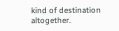kind of destination altogether.